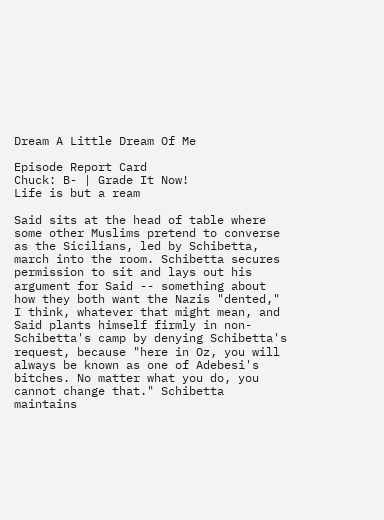Dream A Little Dream Of Me

Episode Report Card
Chuck: B- | Grade It Now!
Life is but a ream

Said sits at the head of table where some other Muslims pretend to converse as the Sicilians, led by Schibetta, march into the room. Schibetta secures permission to sit and lays out his argument for Said -- something about how they both want the Nazis "dented," I think, whatever that might mean, and Said plants himself firmly in non-Schibetta's camp by denying Schibetta's request, because "here in Oz, you will always be known as one of Adebesi's bitches. No matter what you do, you cannot change that." Schibetta maintains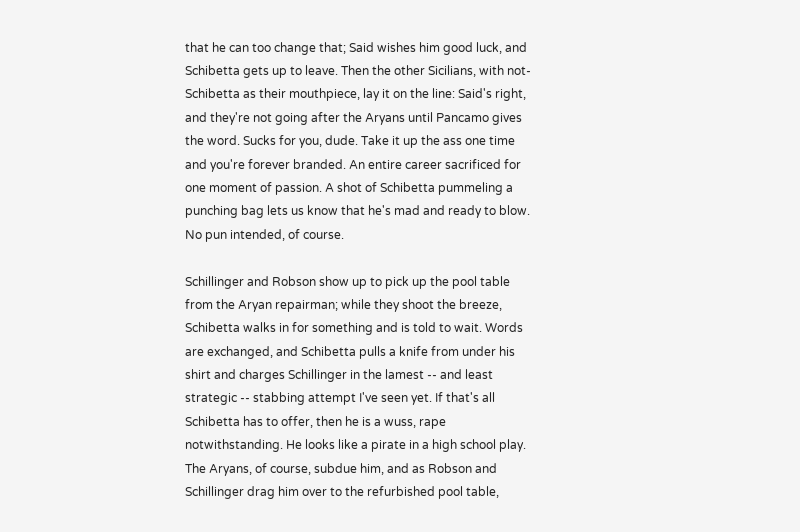that he can too change that; Said wishes him good luck, and Schibetta gets up to leave. Then the other Sicilians, with not-Schibetta as their mouthpiece, lay it on the line: Said's right, and they're not going after the Aryans until Pancamo gives the word. Sucks for you, dude. Take it up the ass one time and you're forever branded. An entire career sacrificed for one moment of passion. A shot of Schibetta pummeling a punching bag lets us know that he's mad and ready to blow. No pun intended, of course.

Schillinger and Robson show up to pick up the pool table from the Aryan repairman; while they shoot the breeze, Schibetta walks in for something and is told to wait. Words are exchanged, and Schibetta pulls a knife from under his shirt and charges Schillinger in the lamest -- and least strategic -- stabbing attempt I've seen yet. If that's all Schibetta has to offer, then he is a wuss, rape notwithstanding. He looks like a pirate in a high school play. The Aryans, of course, subdue him, and as Robson and Schillinger drag him over to the refurbished pool table,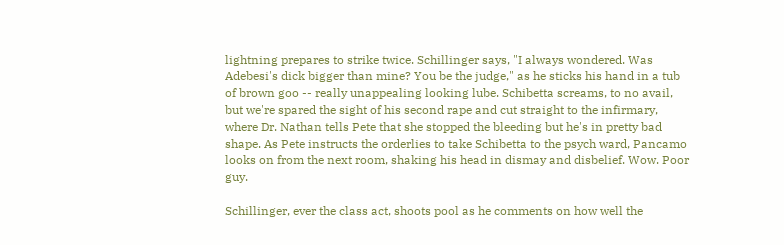lightning prepares to strike twice. Schillinger says, "I always wondered. Was Adebesi's dick bigger than mine? You be the judge," as he sticks his hand in a tub of brown goo -- really unappealing looking lube. Schibetta screams, to no avail, but we're spared the sight of his second rape and cut straight to the infirmary, where Dr. Nathan tells Pete that she stopped the bleeding but he's in pretty bad shape. As Pete instructs the orderlies to take Schibetta to the psych ward, Pancamo looks on from the next room, shaking his head in dismay and disbelief. Wow. Poor guy.

Schillinger, ever the class act, shoots pool as he comments on how well the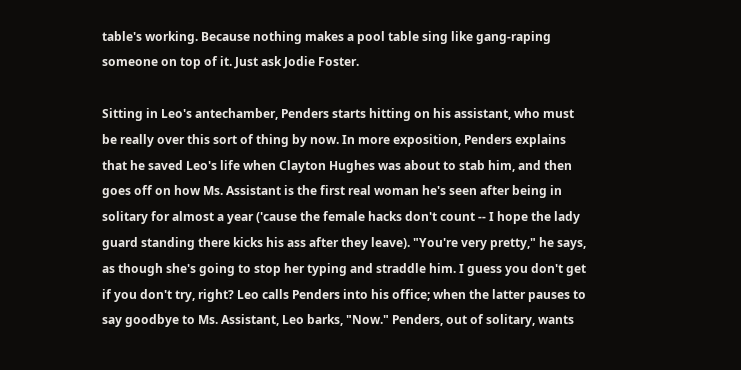table's working. Because nothing makes a pool table sing like gang-raping someone on top of it. Just ask Jodie Foster.

Sitting in Leo's antechamber, Penders starts hitting on his assistant, who must be really over this sort of thing by now. In more exposition, Penders explains that he saved Leo's life when Clayton Hughes was about to stab him, and then goes off on how Ms. Assistant is the first real woman he's seen after being in solitary for almost a year ('cause the female hacks don't count -- I hope the lady guard standing there kicks his ass after they leave). "You're very pretty," he says, as though she's going to stop her typing and straddle him. I guess you don't get if you don't try, right? Leo calls Penders into his office; when the latter pauses to say goodbye to Ms. Assistant, Leo barks, "Now." Penders, out of solitary, wants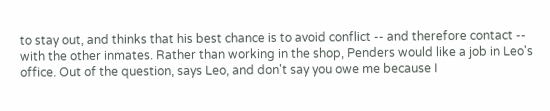to stay out, and thinks that his best chance is to avoid conflict -- and therefore contact -- with the other inmates. Rather than working in the shop, Penders would like a job in Leo's office. Out of the question, says Leo, and don't say you owe me because I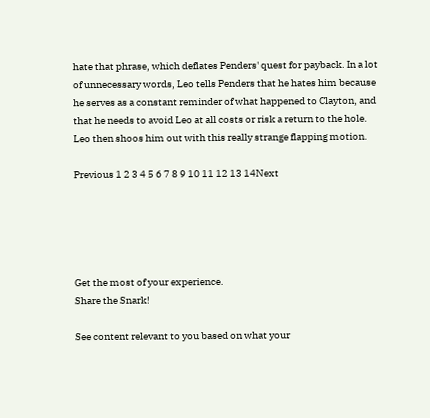hate that phrase, which deflates Penders' quest for payback. In a lot of unnecessary words, Leo tells Penders that he hates him because he serves as a constant reminder of what happened to Clayton, and that he needs to avoid Leo at all costs or risk a return to the hole. Leo then shoos him out with this really strange flapping motion.

Previous 1 2 3 4 5 6 7 8 9 10 11 12 13 14Next





Get the most of your experience.
Share the Snark!

See content relevant to you based on what your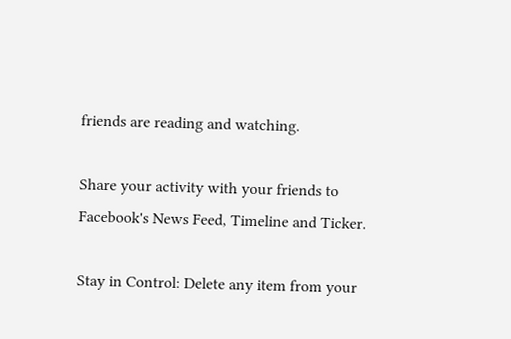friends are reading and watching.

Share your activity with your friends to Facebook's News Feed, Timeline and Ticker.

Stay in Control: Delete any item from your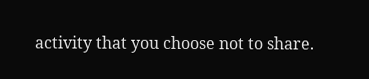activity that you choose not to share.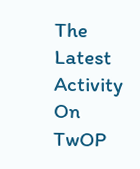The Latest Activity On TwOP